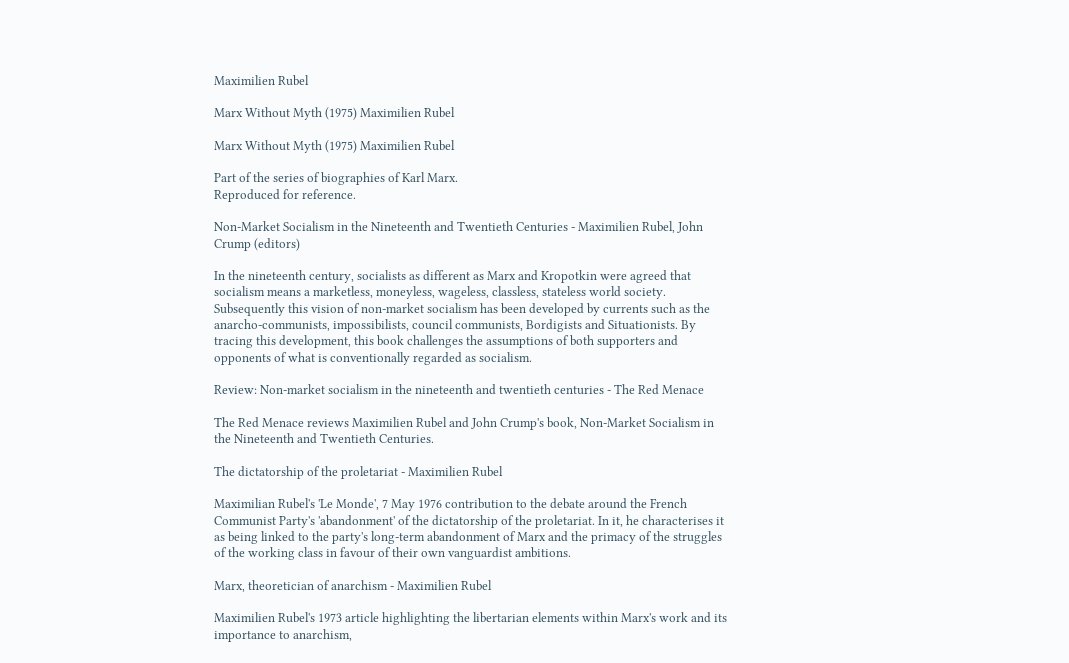Maximilien Rubel

Marx Without Myth (1975) Maximilien Rubel

Marx Without Myth (1975) Maximilien Rubel

Part of the series of biographies of Karl Marx.
Reproduced for reference.

Non-Market Socialism in the Nineteenth and Twentieth Centuries - Maximilien Rubel, John Crump (editors)

In the nineteenth century, socialists as different as Marx and Kropotkin were agreed that socialism means a marketless, moneyless, wageless, classless, stateless world society. Subsequently this vision of non-market socialism has been developed by currents such as the anarcho-communists, impossibilists, council communists, Bordigists and Situationists. By tracing this development, this book challenges the assumptions of both supporters and opponents of what is conventionally regarded as socialism.

Review: Non-market socialism in the nineteenth and twentieth centuries - The Red Menace

The Red Menace reviews Maximilien Rubel and John Crump's book, Non-Market Socialism in the Nineteenth and Twentieth Centuries.

The dictatorship of the proletariat - Maximilien Rubel

Maximilian Rubel's 'Le Monde', 7 May 1976 contribution to the debate around the French Communist Party's 'abandonment' of the dictatorship of the proletariat. In it, he characterises it as being linked to the party's long-term abandonment of Marx and the primacy of the struggles of the working class in favour of their own vanguardist ambitions.

Marx, theoretician of anarchism - Maximilien Rubel

Maximilien Rubel's 1973 article highlighting the libertarian elements within Marx's work and its importance to anarchism,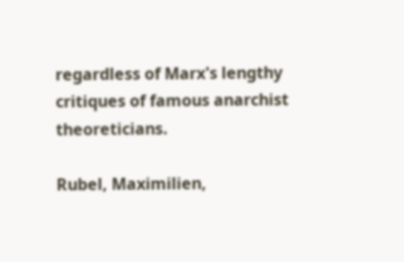regardless of Marx's lengthy critiques of famous anarchist theoreticians.

Rubel, Maximilien,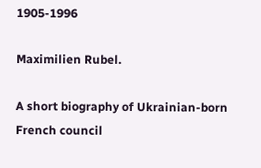1905-1996

Maximilien Rubel.

A short biography of Ukrainian-born French council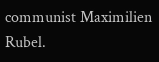communist Maximilien Rubel.